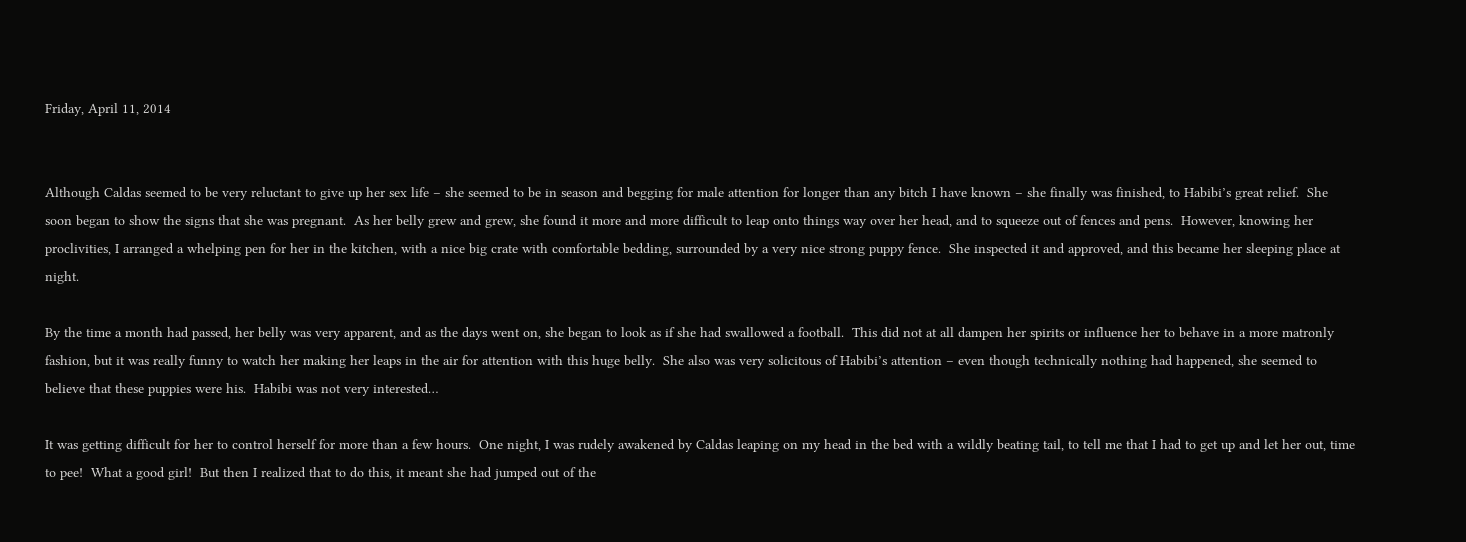Friday, April 11, 2014


Although Caldas seemed to be very reluctant to give up her sex life – she seemed to be in season and begging for male attention for longer than any bitch I have known – she finally was finished, to Habibi’s great relief.  She soon began to show the signs that she was pregnant.  As her belly grew and grew, she found it more and more difficult to leap onto things way over her head, and to squeeze out of fences and pens.  However, knowing her proclivities, I arranged a whelping pen for her in the kitchen, with a nice big crate with comfortable bedding, surrounded by a very nice strong puppy fence.  She inspected it and approved, and this became her sleeping place at night.

By the time a month had passed, her belly was very apparent, and as the days went on, she began to look as if she had swallowed a football.  This did not at all dampen her spirits or influence her to behave in a more matronly fashion, but it was really funny to watch her making her leaps in the air for attention with this huge belly.  She also was very solicitous of Habibi’s attention – even though technically nothing had happened, she seemed to believe that these puppies were his.  Habibi was not very interested…

It was getting difficult for her to control herself for more than a few hours.  One night, I was rudely awakened by Caldas leaping on my head in the bed with a wildly beating tail, to tell me that I had to get up and let her out, time to pee!  What a good girl!  But then I realized that to do this, it meant she had jumped out of the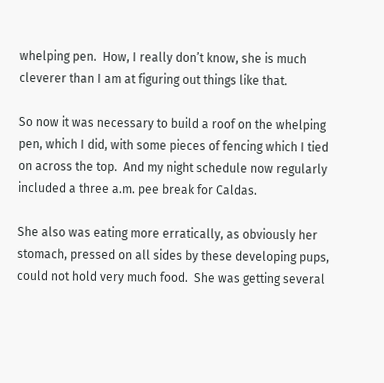whelping pen.  How, I really don’t know, she is much cleverer than I am at figuring out things like that.

So now it was necessary to build a roof on the whelping pen, which I did, with some pieces of fencing which I tied on across the top.  And my night schedule now regularly included a three a.m. pee break for Caldas.

She also was eating more erratically, as obviously her stomach, pressed on all sides by these developing pups, could not hold very much food.  She was getting several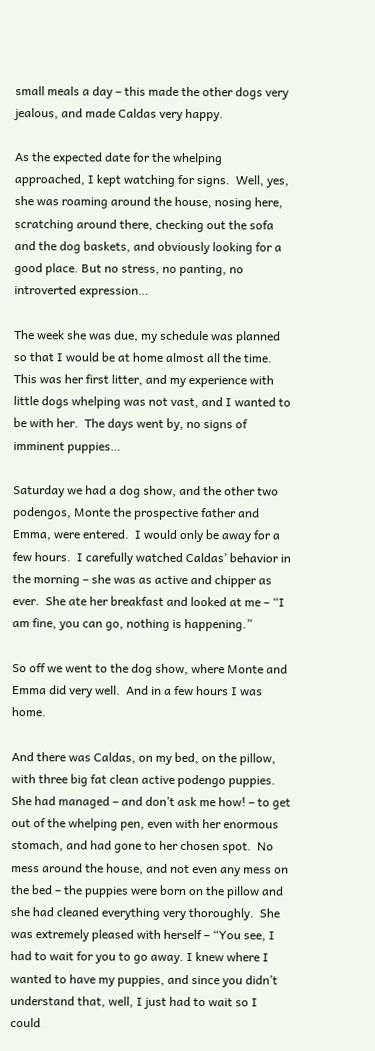small meals a day – this made the other dogs very jealous, and made Caldas very happy.

As the expected date for the whelping approached, I kept watching for signs.  Well, yes, she was roaming around the house, nosing here, scratching around there, checking out the sofa and the dog baskets, and obviously looking for a good place. But no stress, no panting, no introverted expression…

The week she was due, my schedule was planned so that I would be at home almost all the time.  This was her first litter, and my experience with little dogs whelping was not vast, and I wanted to be with her.  The days went by, no signs of imminent puppies…

Saturday we had a dog show, and the other two podengos, Monte the prospective father and Emma, were entered.  I would only be away for a few hours.  I carefully watched Caldas’ behavior in the morning – she was as active and chipper as ever.  She ate her breakfast and looked at me – “I am fine, you can go, nothing is happening.”

So off we went to the dog show, where Monte and Emma did very well.  And in a few hours I was home.

And there was Caldas, on my bed, on the pillow, with three big fat clean active podengo puppies.  She had managed – and don’t ask me how! – to get out of the whelping pen, even with her enormous stomach, and had gone to her chosen spot.  No mess around the house, and not even any mess on the bed – the puppies were born on the pillow and she had cleaned everything very thoroughly.  She was extremely pleased with herself – “You see, I had to wait for you to go away. I knew where I wanted to have my puppies, and since you didn’t understand that, well, I just had to wait so I could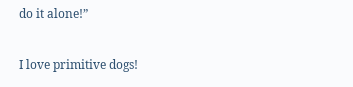do it alone!”

I love primitive dogs!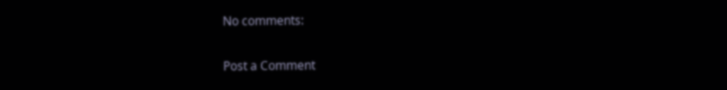No comments:

Post a Comment